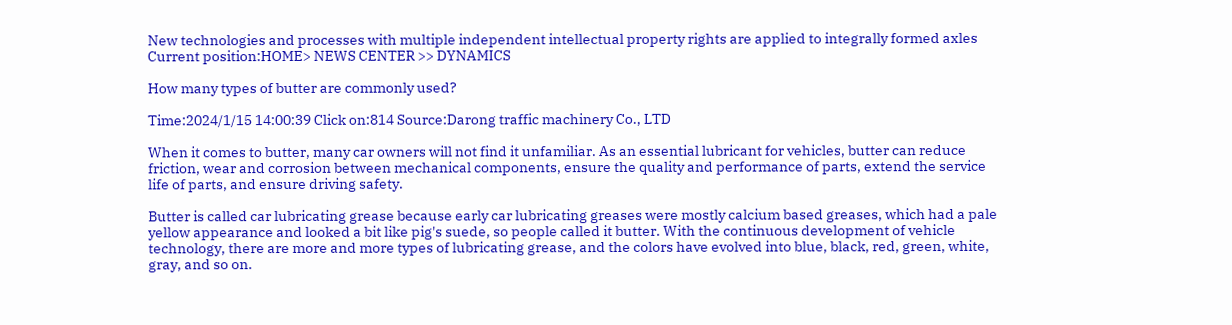New technologies and processes with multiple independent intellectual property rights are applied to integrally formed axles
Current position:HOME> NEWS CENTER >> DYNAMICS

How many types of butter are commonly used?

Time:2024/1/15 14:00:39 Click on:814 Source:Darong traffic machinery Co., LTD

When it comes to butter, many car owners will not find it unfamiliar. As an essential lubricant for vehicles, butter can reduce friction, wear and corrosion between mechanical components, ensure the quality and performance of parts, extend the service life of parts, and ensure driving safety.

Butter is called car lubricating grease because early car lubricating greases were mostly calcium based greases, which had a pale yellow appearance and looked a bit like pig's suede, so people called it butter. With the continuous development of vehicle technology, there are more and more types of lubricating grease, and the colors have evolved into blue, black, red, green, white, gray, and so on.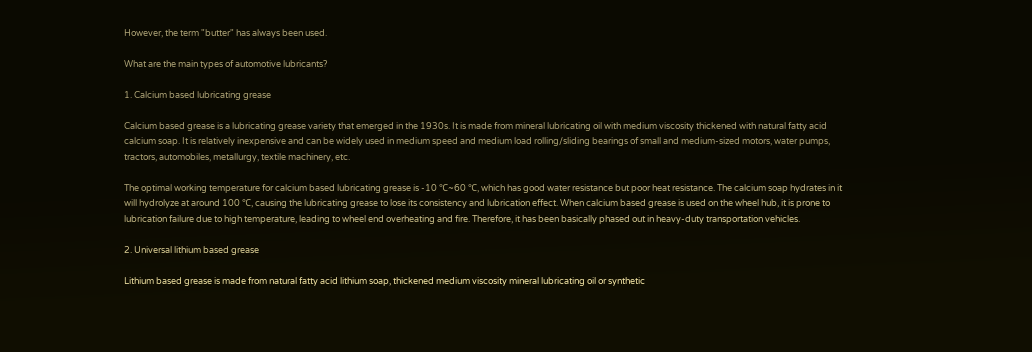However, the term "butter" has always been used.

What are the main types of automotive lubricants?

1. Calcium based lubricating grease

Calcium based grease is a lubricating grease variety that emerged in the 1930s. It is made from mineral lubricating oil with medium viscosity thickened with natural fatty acid calcium soap. It is relatively inexpensive and can be widely used in medium speed and medium load rolling/sliding bearings of small and medium-sized motors, water pumps, tractors, automobiles, metallurgy, textile machinery, etc.

The optimal working temperature for calcium based lubricating grease is -10 ℃~60 ℃, which has good water resistance but poor heat resistance. The calcium soap hydrates in it will hydrolyze at around 100 ℃, causing the lubricating grease to lose its consistency and lubrication effect. When calcium based grease is used on the wheel hub, it is prone to lubrication failure due to high temperature, leading to wheel end overheating and fire. Therefore, it has been basically phased out in heavy-duty transportation vehicles.

2. Universal lithium based grease

Lithium based grease is made from natural fatty acid lithium soap, thickened medium viscosity mineral lubricating oil or synthetic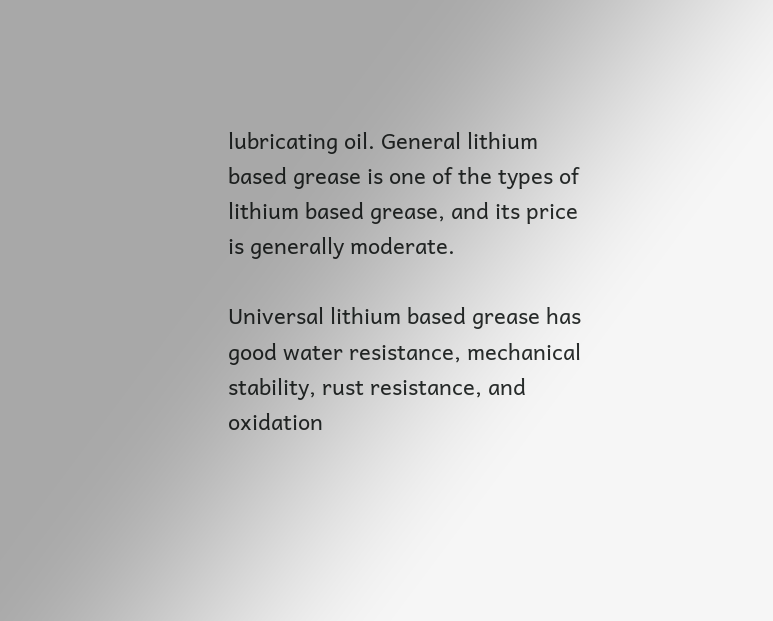lubricating oil. General lithium based grease is one of the types of lithium based grease, and its price is generally moderate.

Universal lithium based grease has good water resistance, mechanical stability, rust resistance, and oxidation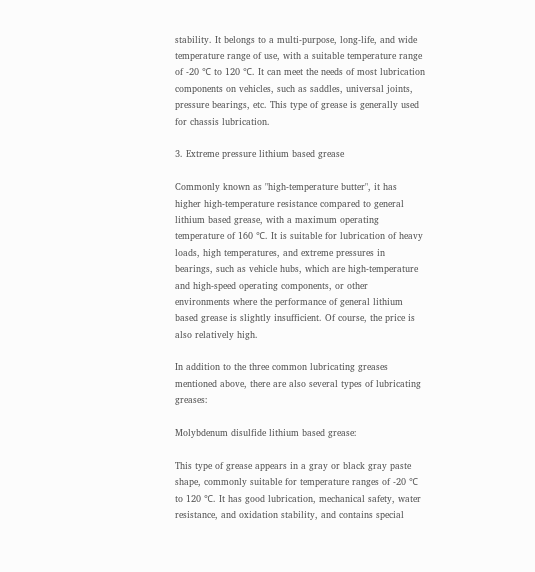stability. It belongs to a multi-purpose, long-life, and wide temperature range of use, with a suitable temperature range of -20 ℃ to 120 ℃. It can meet the needs of most lubrication components on vehicles, such as saddles, universal joints, pressure bearings, etc. This type of grease is generally used for chassis lubrication.

3. Extreme pressure lithium based grease

Commonly known as "high-temperature butter", it has higher high-temperature resistance compared to general lithium based grease, with a maximum operating temperature of 160 ℃. It is suitable for lubrication of heavy loads, high temperatures, and extreme pressures in bearings, such as vehicle hubs, which are high-temperature and high-speed operating components, or other environments where the performance of general lithium based grease is slightly insufficient. Of course, the price is also relatively high.

In addition to the three common lubricating greases mentioned above, there are also several types of lubricating greases:

Molybdenum disulfide lithium based grease:

This type of grease appears in a gray or black gray paste shape, commonly suitable for temperature ranges of -20 ℃ to 120 ℃. It has good lubrication, mechanical safety, water resistance, and oxidation stability, and contains special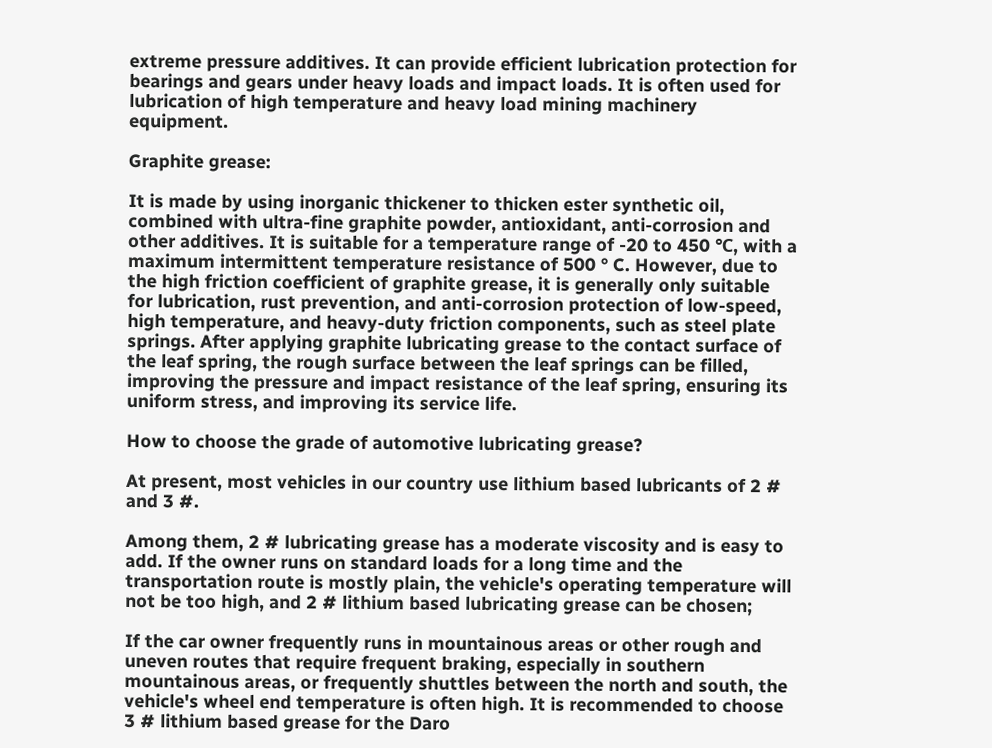extreme pressure additives. It can provide efficient lubrication protection for bearings and gears under heavy loads and impact loads. It is often used for lubrication of high temperature and heavy load mining machinery equipment.

Graphite grease:

It is made by using inorganic thickener to thicken ester synthetic oil, combined with ultra-fine graphite powder, antioxidant, anti-corrosion and other additives. It is suitable for a temperature range of -20 to 450 ℃, with a maximum intermittent temperature resistance of 500 ° C. However, due to the high friction coefficient of graphite grease, it is generally only suitable for lubrication, rust prevention, and anti-corrosion protection of low-speed, high temperature, and heavy-duty friction components, such as steel plate springs. After applying graphite lubricating grease to the contact surface of the leaf spring, the rough surface between the leaf springs can be filled, improving the pressure and impact resistance of the leaf spring, ensuring its uniform stress, and improving its service life.

How to choose the grade of automotive lubricating grease?

At present, most vehicles in our country use lithium based lubricants of 2 # and 3 #.

Among them, 2 # lubricating grease has a moderate viscosity and is easy to add. If the owner runs on standard loads for a long time and the transportation route is mostly plain, the vehicle's operating temperature will not be too high, and 2 # lithium based lubricating grease can be chosen;

If the car owner frequently runs in mountainous areas or other rough and uneven routes that require frequent braking, especially in southern mountainous areas, or frequently shuttles between the north and south, the vehicle's wheel end temperature is often high. It is recommended to choose 3 # lithium based grease for the Daro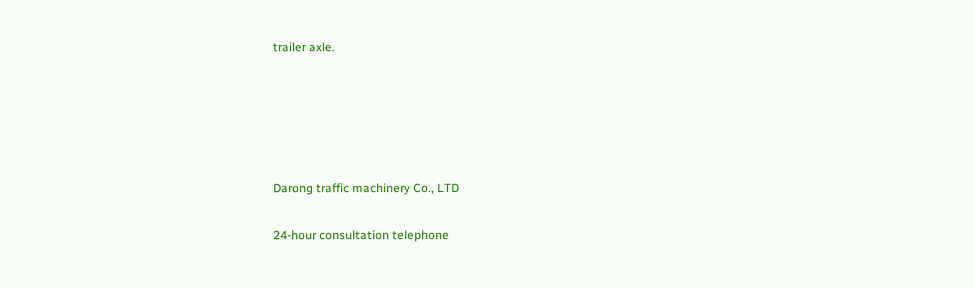trailer axle.





Darong traffic machinery Co., LTD

24-hour consultation telephone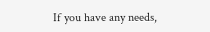If you have any needs,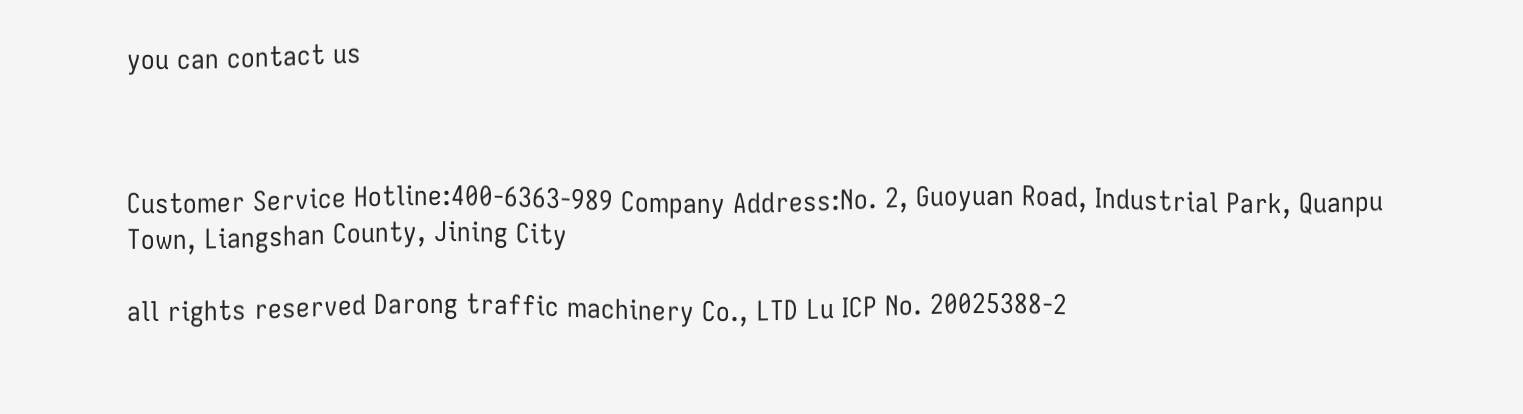you can contact us



Customer Service Hotline:400-6363-989 Company Address:No. 2, Guoyuan Road, Industrial Park, Quanpu Town, Liangshan County, Jining City

all rights reserved Darong traffic machinery Co., LTD Lu ICP No. 20025388-2